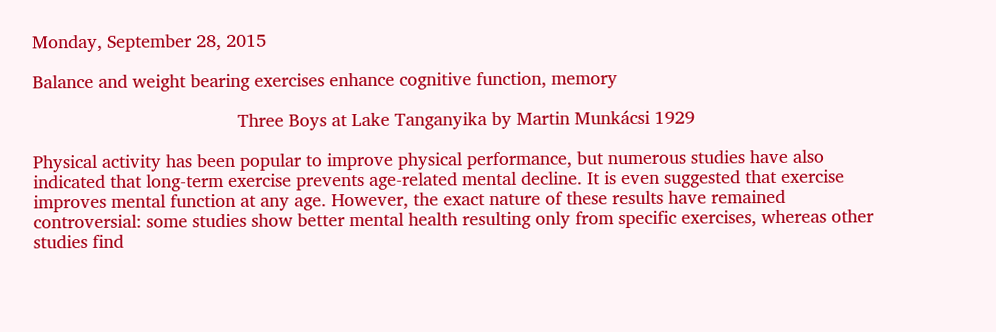Monday, September 28, 2015

Balance and weight bearing exercises enhance cognitive function, memory

                                         Three Boys at Lake Tanganyika by Martin Munkácsi 1929

Physical activity has been popular to improve physical performance, but numerous studies have also indicated that long-term exercise prevents age-related mental decline. It is even suggested that exercise improves mental function at any age. However, the exact nature of these results have remained controversial: some studies show better mental health resulting only from specific exercises, whereas other studies find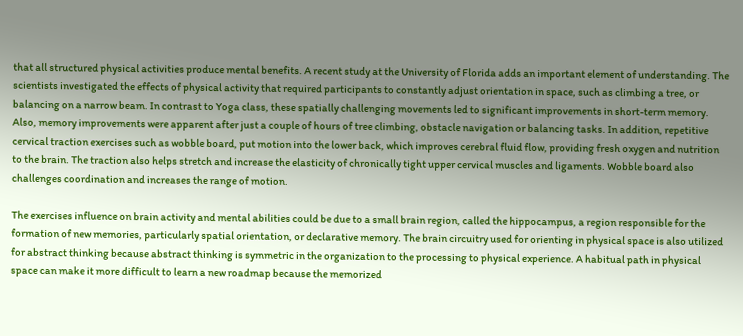that all structured physical activities produce mental benefits. A recent study at the University of Florida adds an important element of understanding. The scientists investigated the effects of physical activity that required participants to constantly adjust orientation in space, such as climbing a tree, or balancing on a narrow beam. In contrast to Yoga class, these spatially challenging movements led to significant improvements in short-term memory. Also, memory improvements were apparent after just a couple of hours of tree climbing, obstacle navigation or balancing tasks. In addition, repetitive cervical traction exercises such as wobble board, put motion into the lower back, which improves cerebral fluid flow, providing fresh oxygen and nutrition to the brain. The traction also helps stretch and increase the elasticity of chronically tight upper cervical muscles and ligaments. Wobble board also challenges coordination and increases the range of motion.

The exercises influence on brain activity and mental abilities could be due to a small brain region, called the hippocampus, a region responsible for the formation of new memories, particularly spatial orientation, or declarative memory. The brain circuitry used for orienting in physical space is also utilized for abstract thinking because abstract thinking is symmetric in the organization to the processing to physical experience. A habitual path in physical space can make it more difficult to learn a new roadmap because the memorized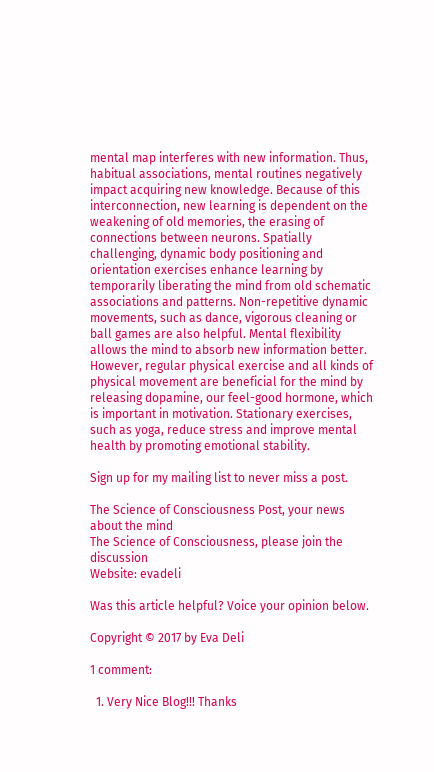mental map interferes with new information. Thus, habitual associations, mental routines negatively impact acquiring new knowledge. Because of this interconnection, new learning is dependent on the weakening of old memories, the erasing of connections between neurons. Spatially challenging, dynamic body positioning and orientation exercises enhance learning by temporarily liberating the mind from old schematic associations and patterns. Non-repetitive dynamic movements, such as dance, vigorous cleaning or ball games are also helpful. Mental flexibility allows the mind to absorb new information better. However, regular physical exercise and all kinds of physical movement are beneficial for the mind by releasing dopamine, our feel-good hormone, which is important in motivation. Stationary exercises, such as yoga, reduce stress and improve mental health by promoting emotional stability.

Sign up for my mailing list to never miss a post.

The Science of Consciousness Post, your news about the mind
The Science of Consciousness, please join the discussion
Website: evadeli

Was this article helpful? Voice your opinion below.

Copyright © 2017 by Eva Deli

1 comment:

  1. Very Nice Blog!!! Thanks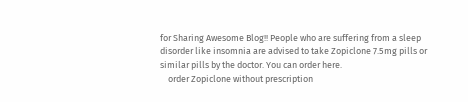for Sharing Awesome Blog!! People who are suffering from a sleep disorder like insomnia are advised to take Zopiclone 7.5mg pills or similar pills by the doctor. You can order here.
    order Zopiclone without prescription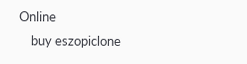Online
    buy eszopiclone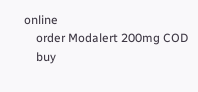online
    order Modalert 200mg COD
    buy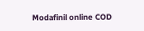Modafinil online COD